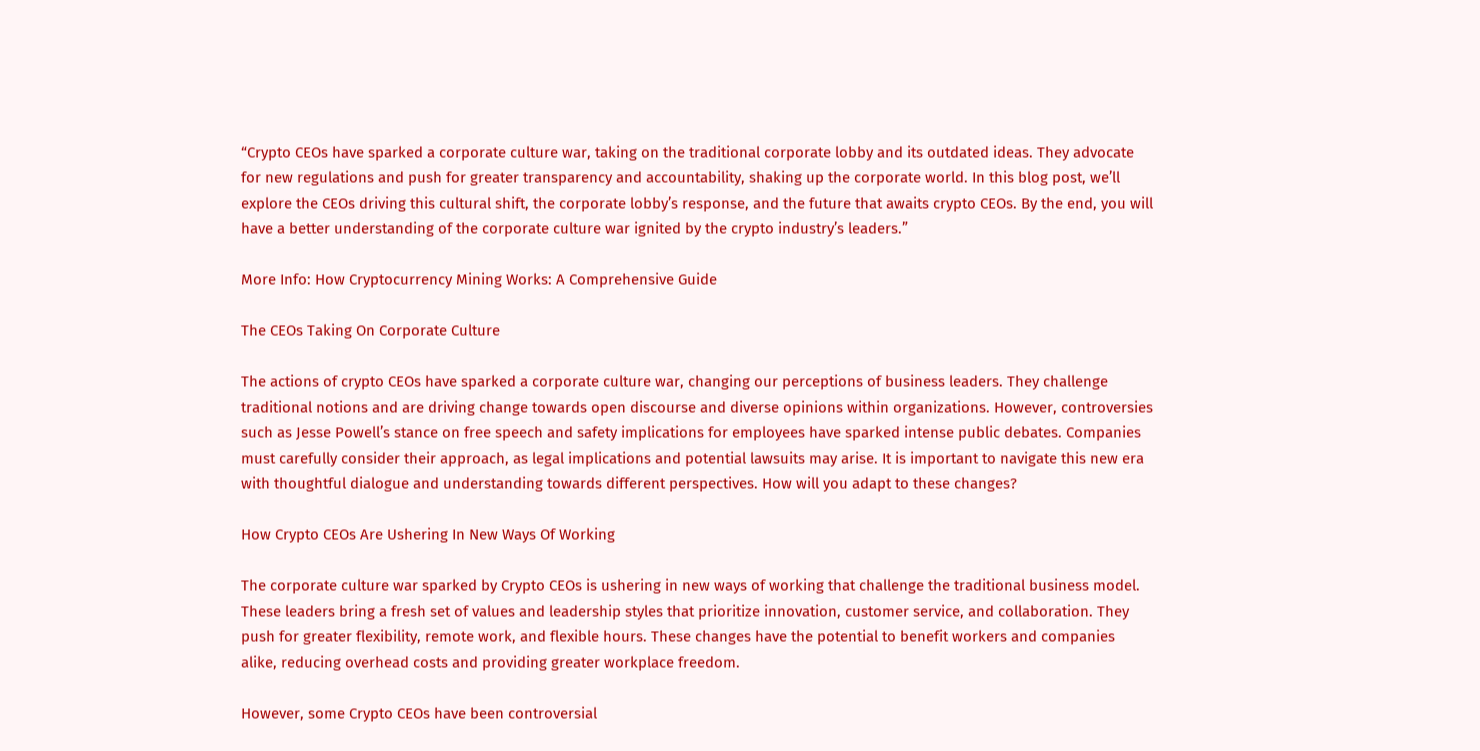“Crypto CEOs have sparked a corporate culture war, taking on the traditional corporate lobby and its outdated ideas. They advocate for new regulations and push for greater transparency and accountability, shaking up the corporate world. In this blog post, we’ll explore the CEOs driving this cultural shift, the corporate lobby’s response, and the future that awaits crypto CEOs. By the end, you will have a better understanding of the corporate culture war ignited by the crypto industry’s leaders.”

More Info: How Cryptocurrency Mining Works: A Comprehensive Guide

The CEOs Taking On Corporate Culture

The actions of crypto CEOs have sparked a corporate culture war, changing our perceptions of business leaders. They challenge traditional notions and are driving change towards open discourse and diverse opinions within organizations. However, controversies such as Jesse Powell’s stance on free speech and safety implications for employees have sparked intense public debates. Companies must carefully consider their approach, as legal implications and potential lawsuits may arise. It is important to navigate this new era with thoughtful dialogue and understanding towards different perspectives. How will you adapt to these changes?

How Crypto CEOs Are Ushering In New Ways Of Working

The corporate culture war sparked by Crypto CEOs is ushering in new ways of working that challenge the traditional business model. These leaders bring a fresh set of values and leadership styles that prioritize innovation, customer service, and collaboration. They push for greater flexibility, remote work, and flexible hours. These changes have the potential to benefit workers and companies alike, reducing overhead costs and providing greater workplace freedom.

However, some Crypto CEOs have been controversial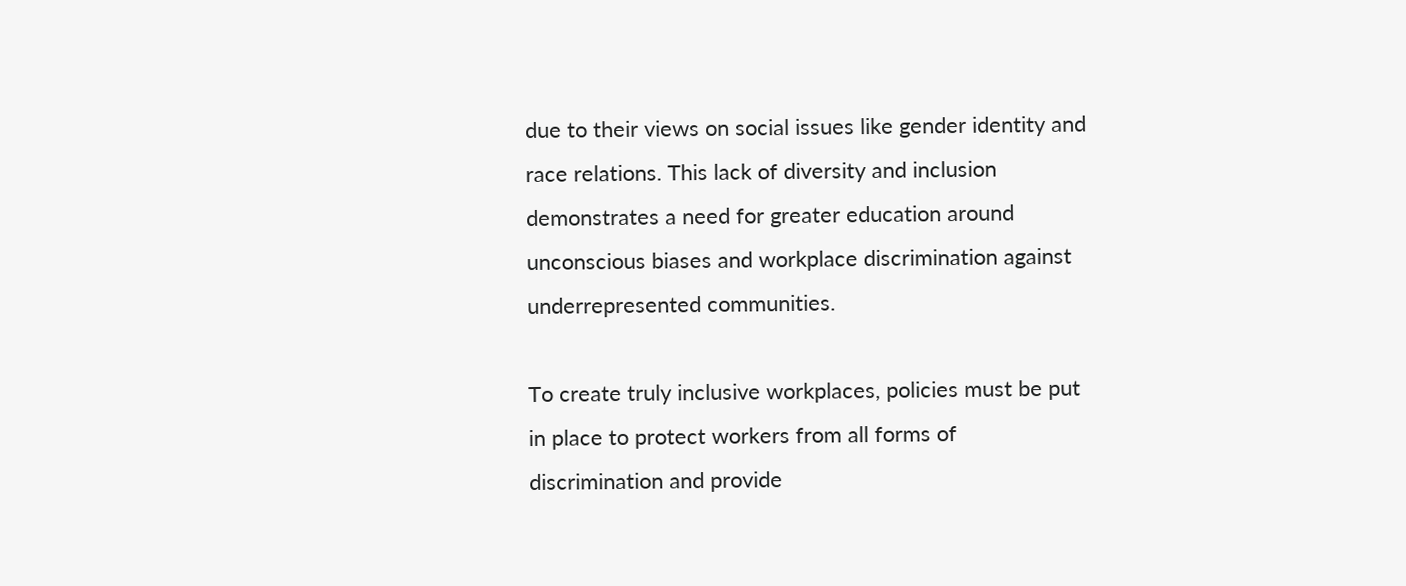due to their views on social issues like gender identity and race relations. This lack of diversity and inclusion demonstrates a need for greater education around unconscious biases and workplace discrimination against underrepresented communities.

To create truly inclusive workplaces, policies must be put in place to protect workers from all forms of discrimination and provide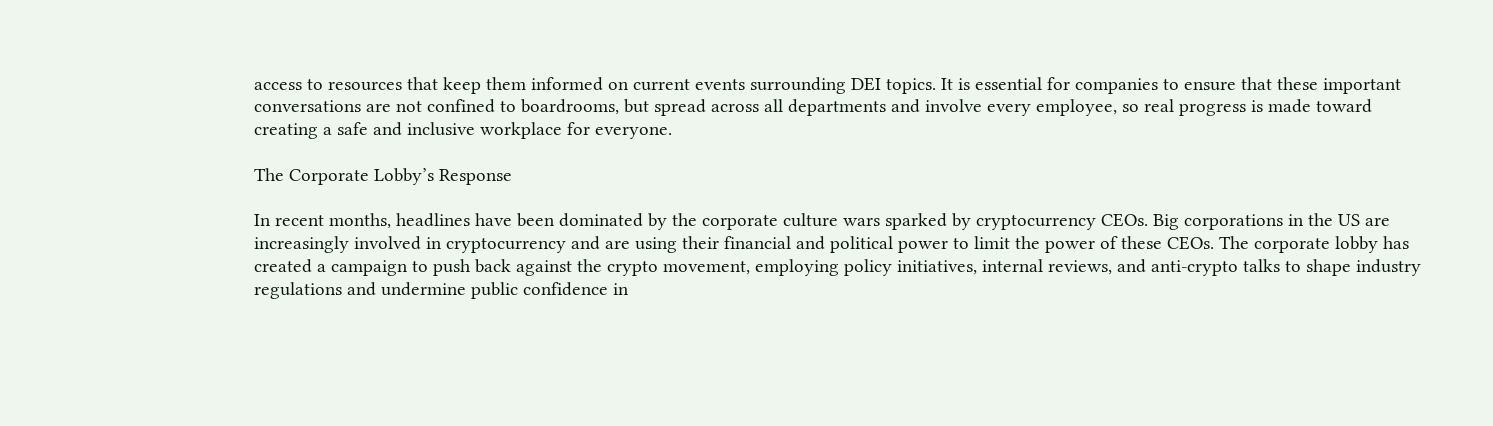access to resources that keep them informed on current events surrounding DEI topics. It is essential for companies to ensure that these important conversations are not confined to boardrooms, but spread across all departments and involve every employee, so real progress is made toward creating a safe and inclusive workplace for everyone.

The Corporate Lobby’s Response

In recent months, headlines have been dominated by the corporate culture wars sparked by cryptocurrency CEOs. Big corporations in the US are increasingly involved in cryptocurrency and are using their financial and political power to limit the power of these CEOs. The corporate lobby has created a campaign to push back against the crypto movement, employing policy initiatives, internal reviews, and anti-crypto talks to shape industry regulations and undermine public confidence in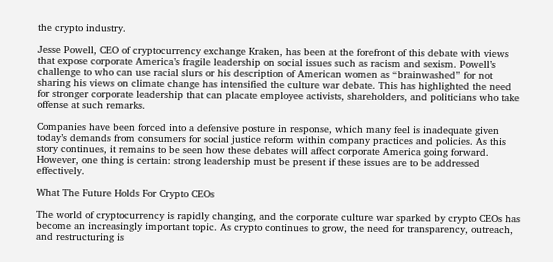the crypto industry.

Jesse Powell, CEO of cryptocurrency exchange Kraken, has been at the forefront of this debate with views that expose corporate America’s fragile leadership on social issues such as racism and sexism. Powell’s challenge to who can use racial slurs or his description of American women as “brainwashed” for not sharing his views on climate change has intensified the culture war debate. This has highlighted the need for stronger corporate leadership that can placate employee activists, shareholders, and politicians who take offense at such remarks.

Companies have been forced into a defensive posture in response, which many feel is inadequate given today’s demands from consumers for social justice reform within company practices and policies. As this story continues, it remains to be seen how these debates will affect corporate America going forward. However, one thing is certain: strong leadership must be present if these issues are to be addressed effectively.

What The Future Holds For Crypto CEOs

The world of cryptocurrency is rapidly changing, and the corporate culture war sparked by crypto CEOs has become an increasingly important topic. As crypto continues to grow, the need for transparency, outreach, and restructuring is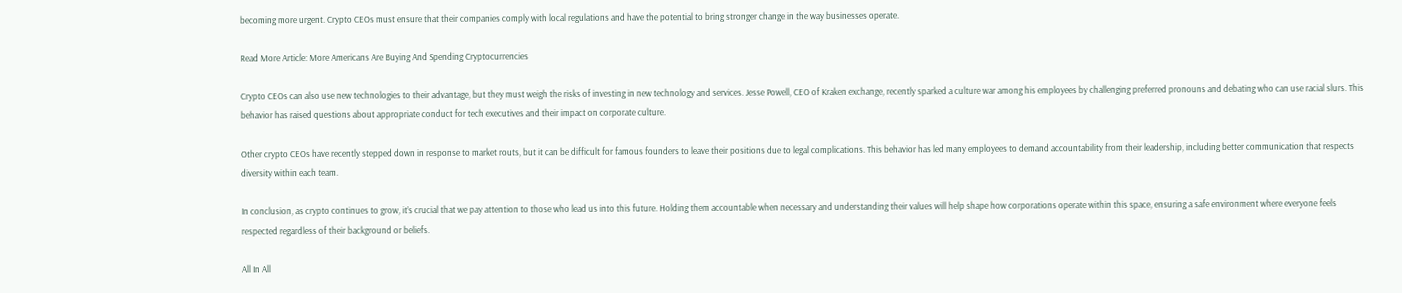becoming more urgent. Crypto CEOs must ensure that their companies comply with local regulations and have the potential to bring stronger change in the way businesses operate.

Read More Article: More Americans Are Buying And Spending Cryptocurrencies

Crypto CEOs can also use new technologies to their advantage, but they must weigh the risks of investing in new technology and services. Jesse Powell, CEO of Kraken exchange, recently sparked a culture war among his employees by challenging preferred pronouns and debating who can use racial slurs. This behavior has raised questions about appropriate conduct for tech executives and their impact on corporate culture.

Other crypto CEOs have recently stepped down in response to market routs, but it can be difficult for famous founders to leave their positions due to legal complications. This behavior has led many employees to demand accountability from their leadership, including better communication that respects diversity within each team.

In conclusion, as crypto continues to grow, it’s crucial that we pay attention to those who lead us into this future. Holding them accountable when necessary and understanding their values will help shape how corporations operate within this space, ensuring a safe environment where everyone feels respected regardless of their background or beliefs.

All In All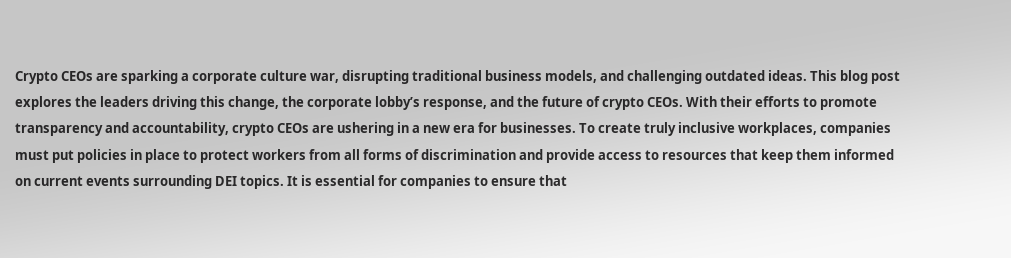Crypto CEOs are sparking a corporate culture war, disrupting traditional business models, and challenging outdated ideas. This blog post explores the leaders driving this change, the corporate lobby’s response, and the future of crypto CEOs. With their efforts to promote transparency and accountability, crypto CEOs are ushering in a new era for businesses. To create truly inclusive workplaces, companies must put policies in place to protect workers from all forms of discrimination and provide access to resources that keep them informed on current events surrounding DEI topics. It is essential for companies to ensure that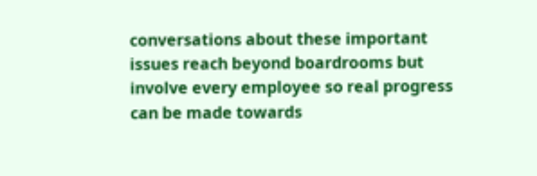conversations about these important issues reach beyond boardrooms but involve every employee so real progress can be made towards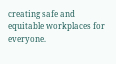creating safe and equitable workplaces for everyone.